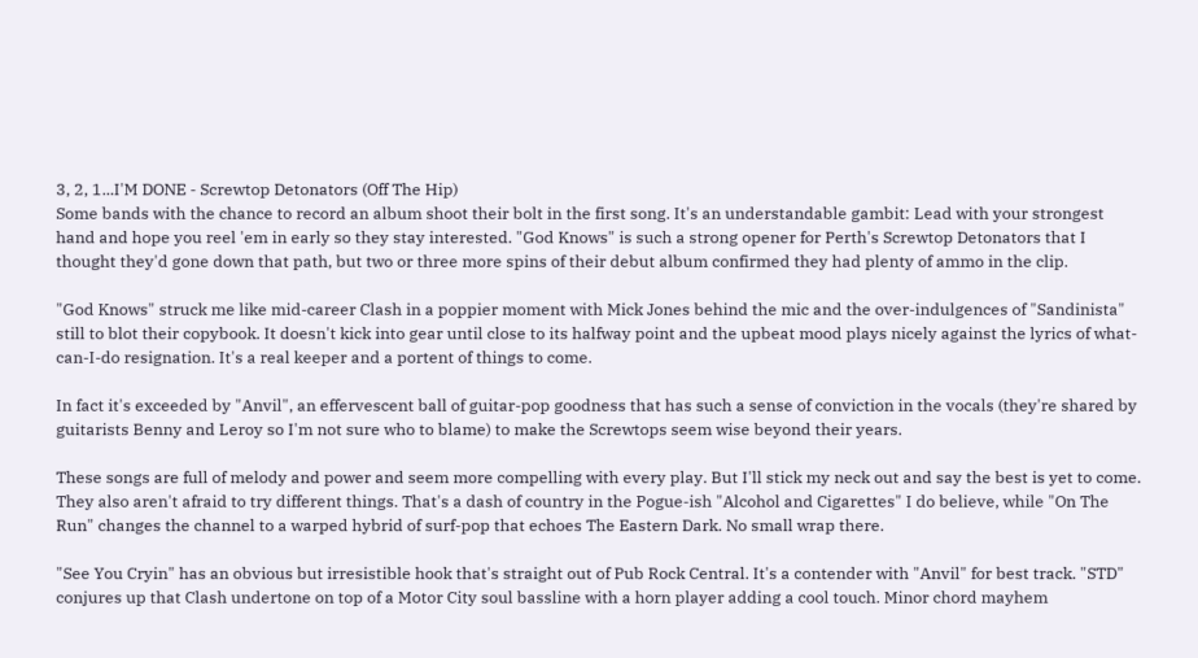3, 2, 1...I'M DONE - Screwtop Detonators (Off The Hip)
Some bands with the chance to record an album shoot their bolt in the first song. It's an understandable gambit: Lead with your strongest hand and hope you reel 'em in early so they stay interested. "God Knows" is such a strong opener for Perth's Screwtop Detonators that I thought they'd gone down that path, but two or three more spins of their debut album confirmed they had plenty of ammo in the clip.

"God Knows" struck me like mid-career Clash in a poppier moment with Mick Jones behind the mic and the over-indulgences of "Sandinista" still to blot their copybook. It doesn't kick into gear until close to its halfway point and the upbeat mood plays nicely against the lyrics of what-can-I-do resignation. It's a real keeper and a portent of things to come.

In fact it's exceeded by "Anvil", an effervescent ball of guitar-pop goodness that has such a sense of conviction in the vocals (they're shared by guitarists Benny and Leroy so I'm not sure who to blame) to make the Screwtops seem wise beyond their years.

These songs are full of melody and power and seem more compelling with every play. But I'll stick my neck out and say the best is yet to come. They also aren't afraid to try different things. That's a dash of country in the Pogue-ish "Alcohol and Cigarettes" I do believe, while "On The Run" changes the channel to a warped hybrid of surf-pop that echoes The Eastern Dark. No small wrap there.

"See You Cryin" has an obvious but irresistible hook that's straight out of Pub Rock Central. It's a contender with "Anvil" for best track. "STD" conjures up that Clash undertone on top of a Motor City soul bassline with a horn player adding a cool touch. Minor chord mayhem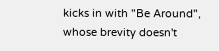kicks in with "Be Around", whose brevity doesn't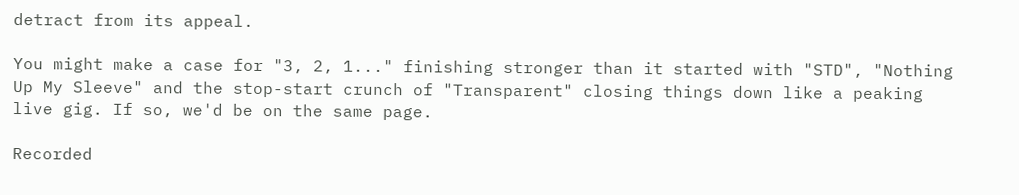detract from its appeal.

You might make a case for "3, 2, 1..." finishing stronger than it started with "STD", "Nothing Up My Sleeve" and the stop-start crunch of "Transparent" closing things down like a peaking live gig. If so, we'd be on the same page.

Recorded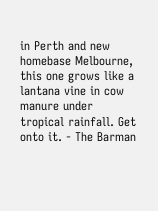in Perth and new homebase Melbourne, this one grows like a lantana vine in cow manure under tropical rainfall. Get onto it. - The Barman